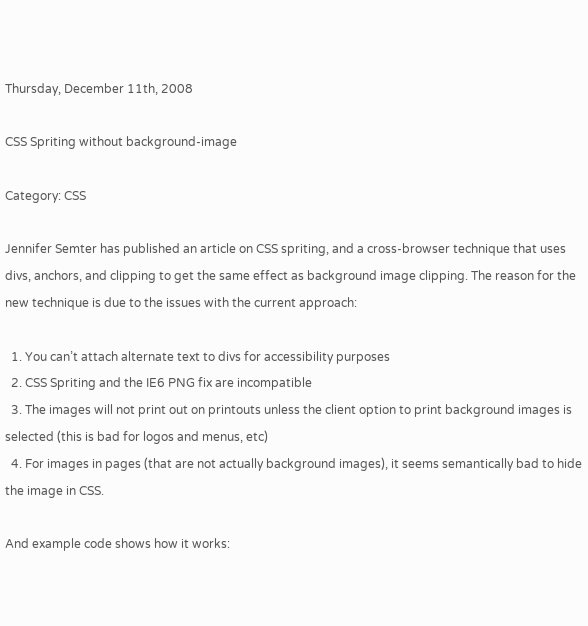Thursday, December 11th, 2008

CSS Spriting without background-image

Category: CSS

Jennifer Semter has published an article on CSS spriting, and a cross-browser technique that uses divs, anchors, and clipping to get the same effect as background image clipping. The reason for the new technique is due to the issues with the current approach:

  1. You can’t attach alternate text to divs for accessibility purposes
  2. CSS Spriting and the IE6 PNG fix are incompatible
  3. The images will not print out on printouts unless the client option to print background images is selected (this is bad for logos and menus, etc)
  4. For images in pages (that are not actually background images), it seems semantically bad to hide the image in CSS.

And example code shows how it works: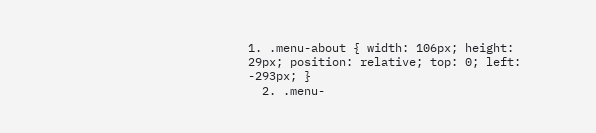1. .menu-about { width: 106px; height: 29px; position: relative; top: 0; left: -293px; }
  2. .menu-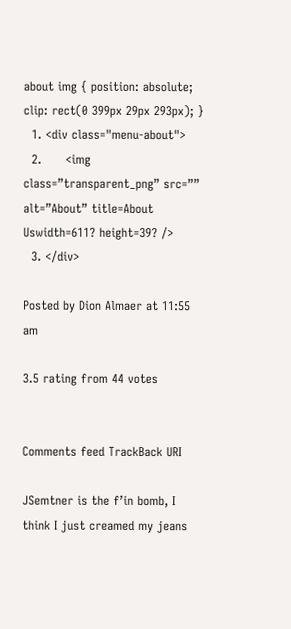about img { position: absolute; clip: rect(0 399px 29px 293px); }
  1. <div class="menu-about">
  2.      <img class=”transparent_png” src=”” alt=”About” title=About Uswidth=611? height=39? />
  3. </div>

Posted by Dion Almaer at 11:55 am

3.5 rating from 44 votes


Comments feed TrackBack URI

JSemtner is the f’in bomb, I think I just creamed my jeans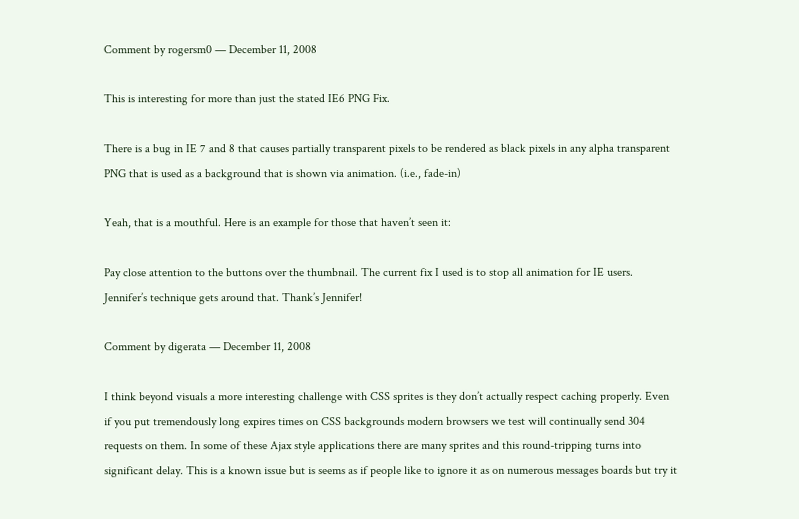Comment by rogersm0 — December 11, 2008

This is interesting for more than just the stated IE6 PNG Fix.

There is a bug in IE 7 and 8 that causes partially transparent pixels to be rendered as black pixels in any alpha transparent PNG that is used as a background that is shown via animation. (i.e., fade-in)

Yeah, that is a mouthful. Here is an example for those that haven’t seen it:

Pay close attention to the buttons over the thumbnail. The current fix I used is to stop all animation for IE users. Jennifer’s technique gets around that. Thank’s Jennifer!

Comment by digerata — December 11, 2008

I think beyond visuals a more interesting challenge with CSS sprites is they don’t actually respect caching properly. Even if you put tremendously long expires times on CSS backgrounds modern browsers we test will continually send 304 requests on them. In some of these Ajax style applications there are many sprites and this round-tripping turns into significant delay. This is a known issue but is seems as if people like to ignore it as on numerous messages boards but try it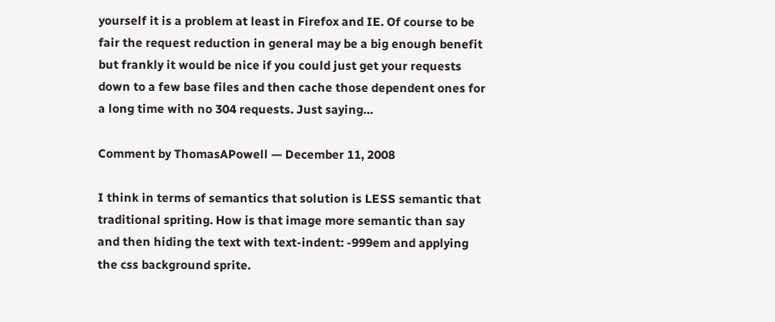yourself it is a problem at least in Firefox and IE. Of course to be fair the request reduction in general may be a big enough benefit but frankly it would be nice if you could just get your requests down to a few base files and then cache those dependent ones for a long time with no 304 requests. Just saying…

Comment by ThomasAPowell — December 11, 2008

I think in terms of semantics that solution is LESS semantic that traditional spriting. How is that image more semantic than say
and then hiding the text with text-indent: -999em and applying the css background sprite.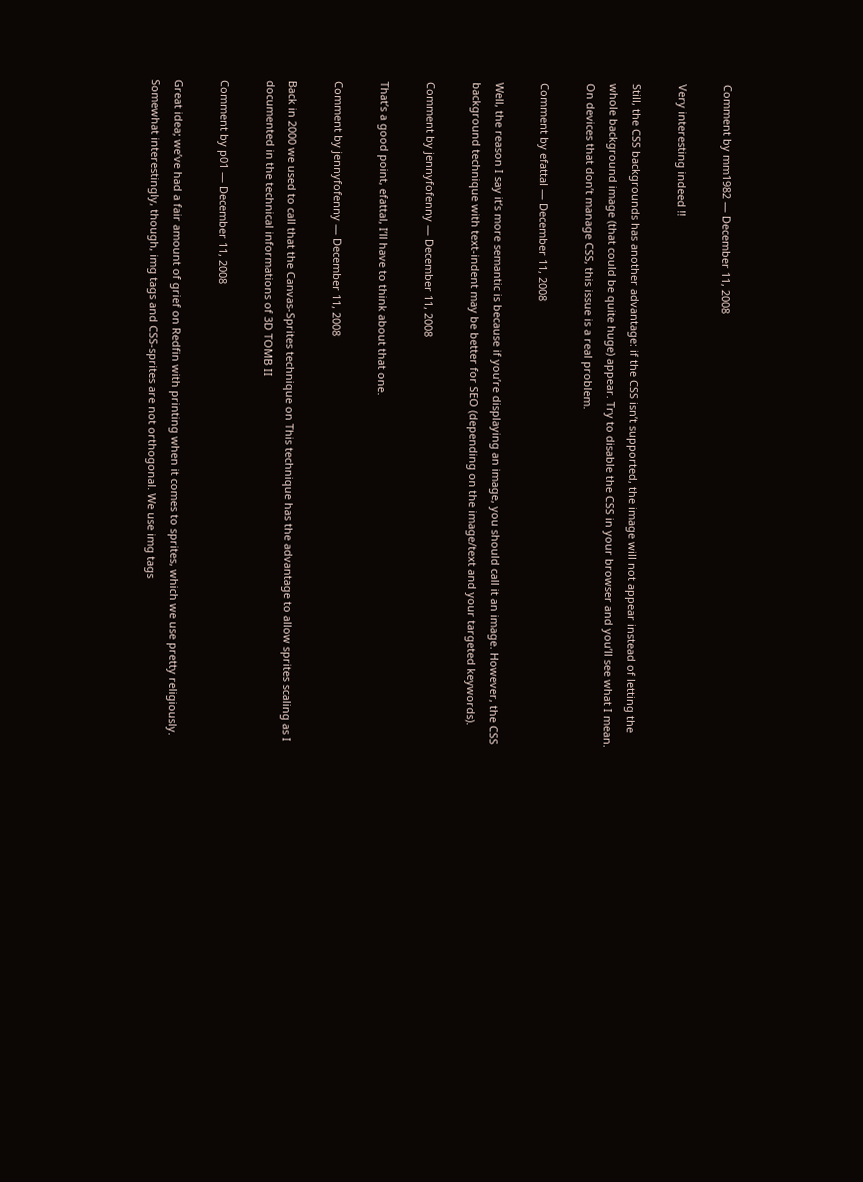Comment by mm1982 — December 11, 2008

Very interesting indeed !!

Still, the CSS backgrounds has another advantage: if the CSS isn’t supported, the image will not appear instead of letting the whole background image (that could be quite huge) appear. Try to disable the CSS in your browser and you’ll see what I mean. On devices that don’t manage CSS, this issue is a real problem.

Comment by efattal — December 11, 2008

Well, the reason I say it’s more semantic is because if you’re displaying an image, you should call it an image. However, the CSS background technique with text-indent may be better for SEO (depending on the image/text and your targeted keywords).

Comment by jennyfofenny — December 11, 2008

That’s a good point, efattal, I’ll have to think about that one.

Comment by jennyfofenny — December 11, 2008

Back in 2000 we used to call that the Canvas-Sprites technique on This technique has the advantage to allow sprites scaling as I documented in the technical informations of 3D TOMB II

Comment by p01 — December 11, 2008

Great idea; we’ve had a fair amount of grief on Redfin with printing when it comes to sprites, which we use pretty religiously. Somewhat interestingly, though, img tags and CSS-sprites are not orthogonal. We use img tags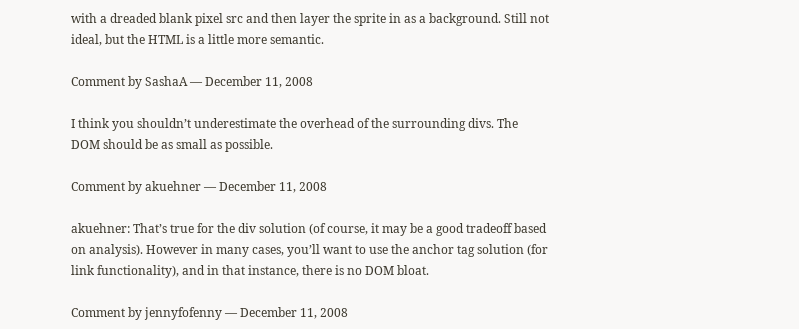with a dreaded blank pixel src and then layer the sprite in as a background. Still not ideal, but the HTML is a little more semantic.

Comment by SashaA — December 11, 2008

I think you shouldn’t underestimate the overhead of the surrounding divs. The DOM should be as small as possible.

Comment by akuehner — December 11, 2008

akuehner: That’s true for the div solution (of course, it may be a good tradeoff based on analysis). However in many cases, you’ll want to use the anchor tag solution (for link functionality), and in that instance, there is no DOM bloat.

Comment by jennyfofenny — December 11, 2008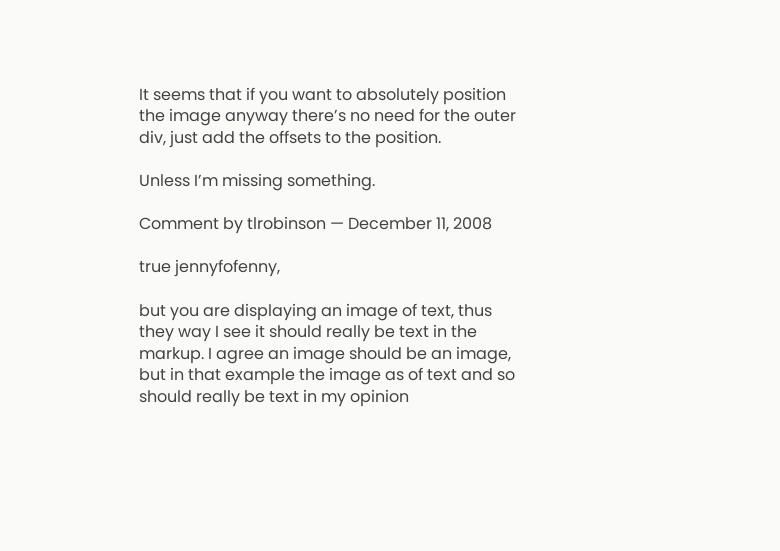It seems that if you want to absolutely position the image anyway there’s no need for the outer div, just add the offsets to the position.

Unless I’m missing something.

Comment by tlrobinson — December 11, 2008

true jennyfofenny,

but you are displaying an image of text, thus they way I see it should really be text in the markup. I agree an image should be an image, but in that example the image as of text and so should really be text in my opinion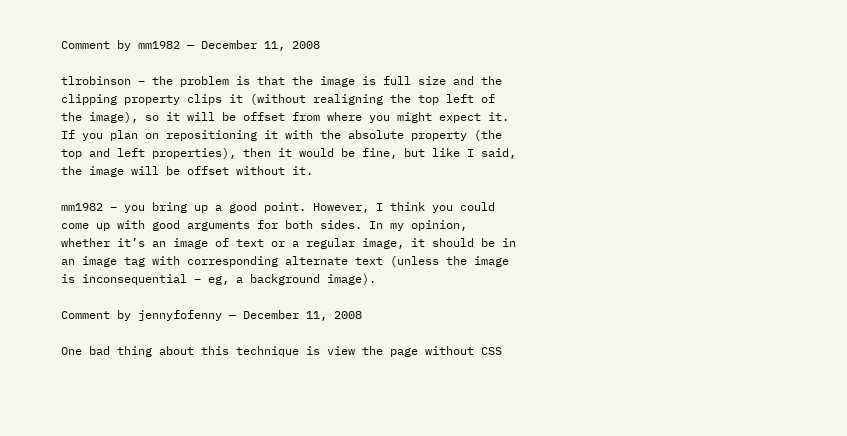Comment by mm1982 — December 11, 2008

tlrobinson – the problem is that the image is full size and the clipping property clips it (without realigning the top left of the image), so it will be offset from where you might expect it. If you plan on repositioning it with the absolute property (the top and left properties), then it would be fine, but like I said, the image will be offset without it.

mm1982 – you bring up a good point. However, I think you could come up with good arguments for both sides. In my opinion, whether it’s an image of text or a regular image, it should be in an image tag with corresponding alternate text (unless the image is inconsequential – eg, a background image).

Comment by jennyfofenny — December 11, 2008

One bad thing about this technique is view the page without CSS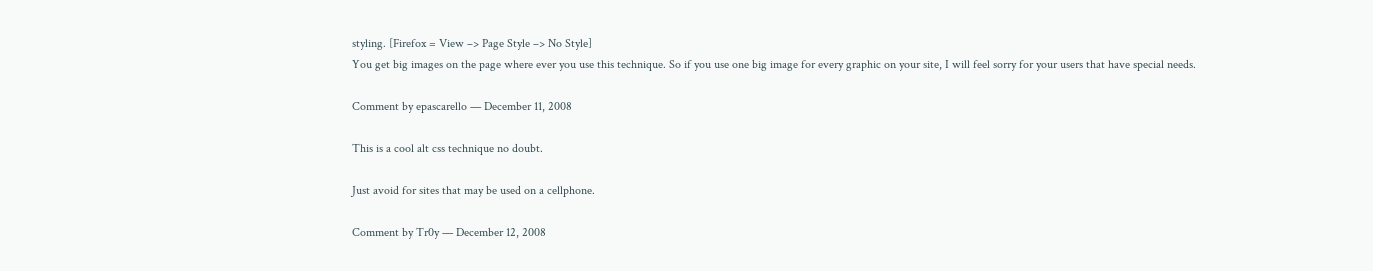styling. [Firefox = View –> Page Style –> No Style]
You get big images on the page where ever you use this technique. So if you use one big image for every graphic on your site, I will feel sorry for your users that have special needs.

Comment by epascarello — December 11, 2008

This is a cool alt css technique no doubt.

Just avoid for sites that may be used on a cellphone.

Comment by Tr0y — December 12, 2008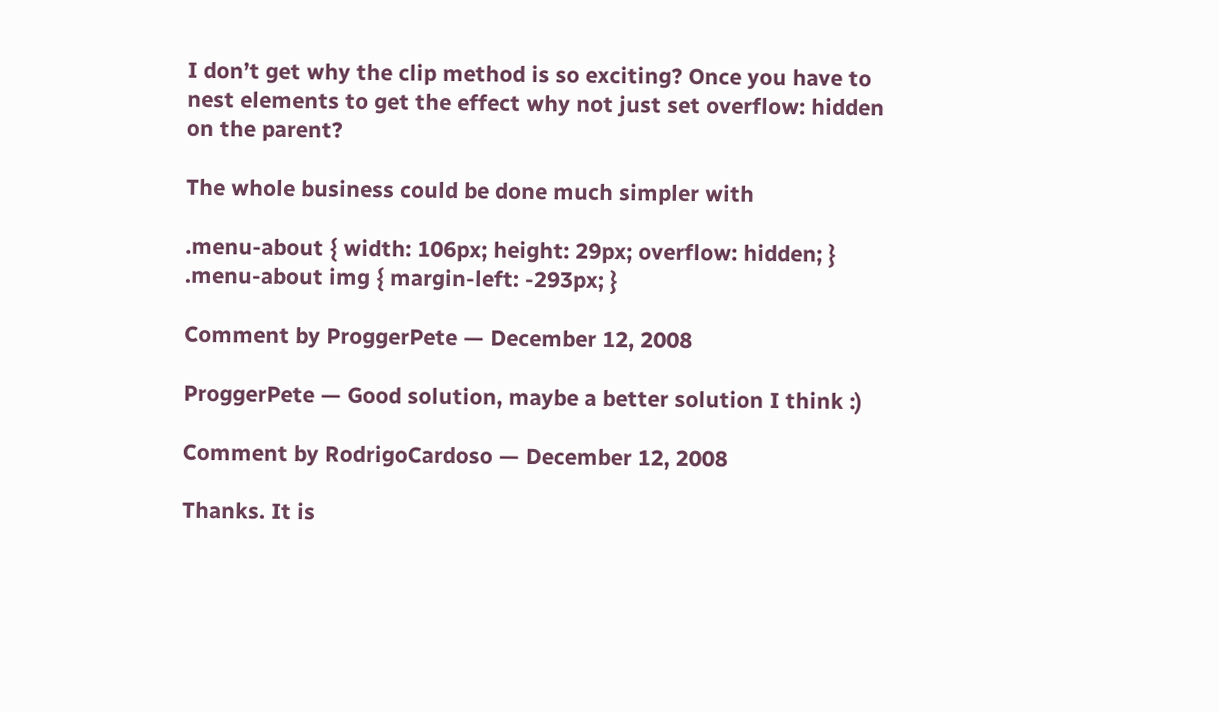I don’t get why the clip method is so exciting? Once you have to nest elements to get the effect why not just set overflow: hidden on the parent?

The whole business could be done much simpler with

.menu-about { width: 106px; height: 29px; overflow: hidden; }
.menu-about img { margin-left: -293px; }

Comment by ProggerPete — December 12, 2008

ProggerPete — Good solution, maybe a better solution I think :)

Comment by RodrigoCardoso — December 12, 2008

Thanks. It is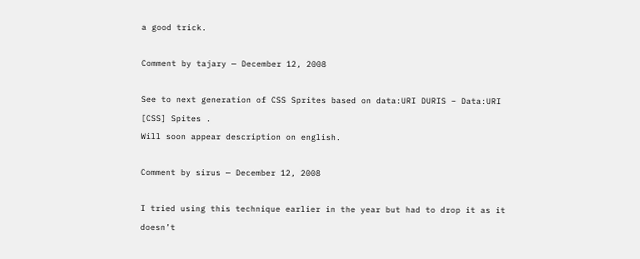a good trick.

Comment by tajary — December 12, 2008

See to next generation of CSS Sprites based on data:URI DURIS – Data:URI [CSS] Spites .
Will soon appear description on english.

Comment by sirus — December 12, 2008

I tried using this technique earlier in the year but had to drop it as it doesn’t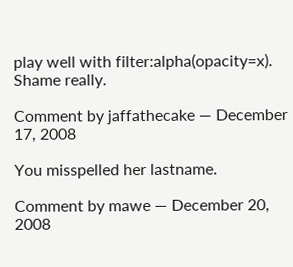play well with filter:alpha(opacity=x). Shame really.

Comment by jaffathecake — December 17, 2008

You misspelled her lastname.

Comment by mawe — December 20, 2008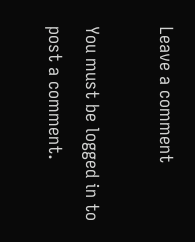Leave a comment

You must be logged in to post a comment.